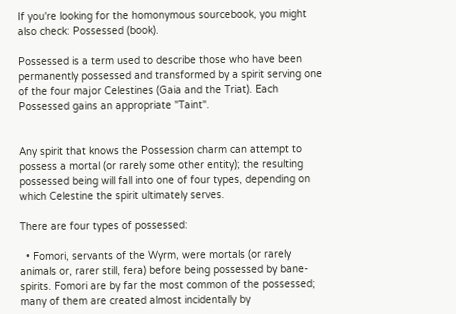If you're looking for the homonymous sourcebook, you might also check: Possessed (book).

Possessed is a term used to describe those who have been permanently possessed and transformed by a spirit serving one of the four major Celestines (Gaia and the Triat). Each Possessed gains an appropriate "Taint".


Any spirit that knows the Possession charm can attempt to possess a mortal (or rarely some other entity); the resulting possessed being will fall into one of four types, depending on which Celestine the spirit ultimately serves.

There are four types of possessed:

  • Fomori, servants of the Wyrm, were mortals (or rarely animals or, rarer still, fera) before being possessed by bane-spirits. Fomori are by far the most common of the possessed; many of them are created almost incidentally by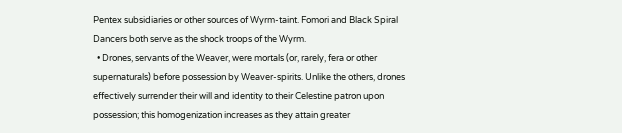Pentex subsidiaries or other sources of Wyrm-taint. Fomori and Black Spiral Dancers both serve as the shock troops of the Wyrm.
  • Drones, servants of the Weaver, were mortals (or, rarely, fera or other supernaturals) before possession by Weaver-spirits. Unlike the others, drones effectively surrender their will and identity to their Celestine patron upon possession; this homogenization increases as they attain greater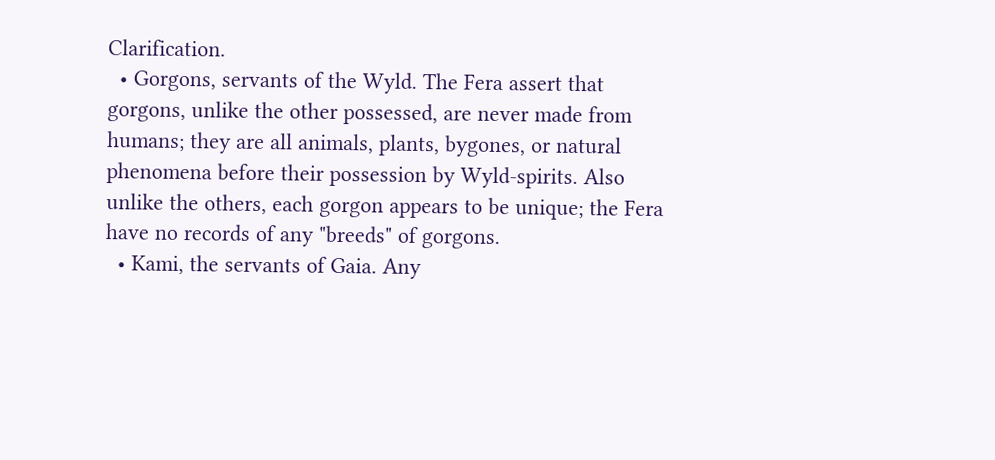Clarification.
  • Gorgons, servants of the Wyld. The Fera assert that gorgons, unlike the other possessed, are never made from humans; they are all animals, plants, bygones, or natural phenomena before their possession by Wyld-spirits. Also unlike the others, each gorgon appears to be unique; the Fera have no records of any "breeds" of gorgons.
  • Kami, the servants of Gaia. Any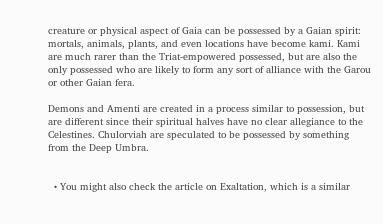creature or physical aspect of Gaia can be possessed by a Gaian spirit: mortals, animals, plants, and even locations have become kami. Kami are much rarer than the Triat-empowered possessed, but are also the only possessed who are likely to form any sort of alliance with the Garou or other Gaian fera.

Demons and Amenti are created in a process similar to possession, but are different since their spiritual halves have no clear allegiance to the Celestines. Chulorviah are speculated to be possessed by something from the Deep Umbra.


  • You might also check the article on Exaltation, which is a similar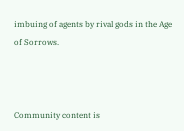imbuing of agents by rival gods in the Age of Sorrows.



Community content is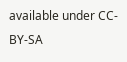available under CC-BY-SA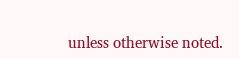unless otherwise noted.